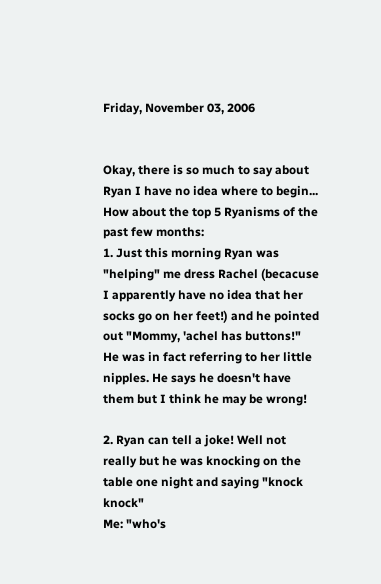Friday, November 03, 2006


Okay, there is so much to say about Ryan I have no idea where to begin...
How about the top 5 Ryanisms of the past few months:
1. Just this morning Ryan was "helping" me dress Rachel (becacuse I apparently have no idea that her socks go on her feet!) and he pointed out "Mommy, 'achel has buttons!" He was in fact referring to her little nipples. He says he doesn't have them but I think he may be wrong!

2. Ryan can tell a joke! Well not really but he was knocking on the table one night and saying "knock knock"
Me: "who's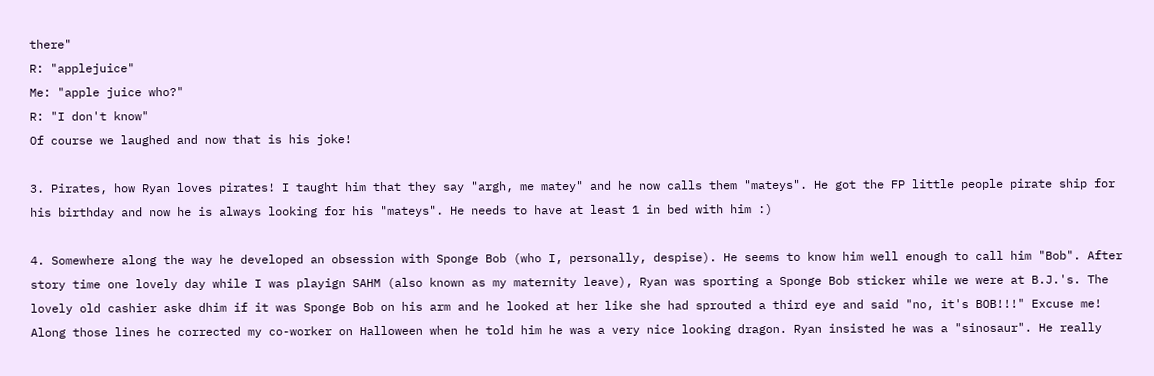there"
R: "applejuice"
Me: "apple juice who?"
R: "I don't know"
Of course we laughed and now that is his joke!

3. Pirates, how Ryan loves pirates! I taught him that they say "argh, me matey" and he now calls them "mateys". He got the FP little people pirate ship for his birthday and now he is always looking for his "mateys". He needs to have at least 1 in bed with him :)

4. Somewhere along the way he developed an obsession with Sponge Bob (who I, personally, despise). He seems to know him well enough to call him "Bob". After story time one lovely day while I was playign SAHM (also known as my maternity leave), Ryan was sporting a Sponge Bob sticker while we were at B.J.'s. The lovely old cashier aske dhim if it was Sponge Bob on his arm and he looked at her like she had sprouted a third eye and said "no, it's BOB!!!" Excuse me!
Along those lines he corrected my co-worker on Halloween when he told him he was a very nice looking dragon. Ryan insisted he was a "sinosaur". He really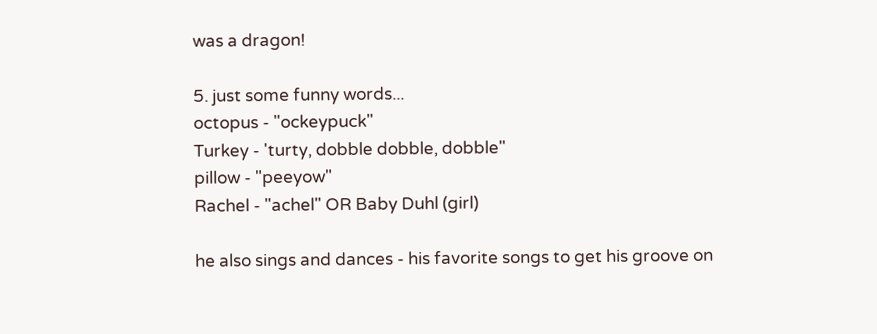was a dragon!

5. just some funny words...
octopus - "ockeypuck"
Turkey - 'turty, dobble dobble, dobble"
pillow - "peeyow"
Rachel - "achel" OR Baby Duhl (girl)

he also sings and dances - his favorite songs to get his groove on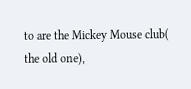to are the Mickey Mouse club( the old one),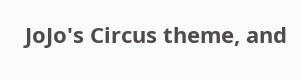JoJo's Circus theme, and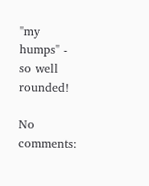"my humps" - so well rounded!

No comments: